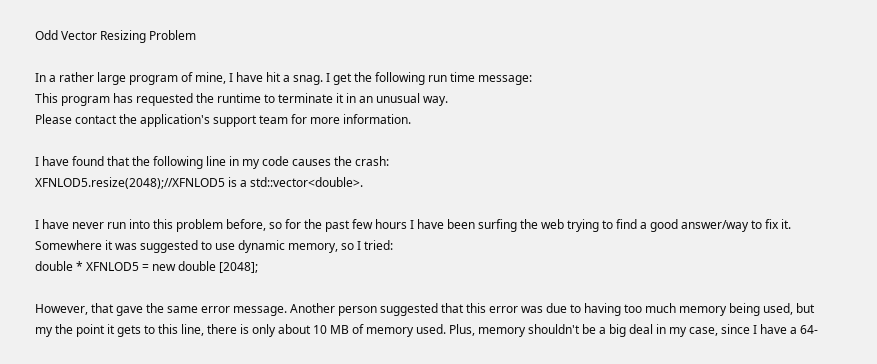Odd Vector Resizing Problem

In a rather large program of mine, I have hit a snag. I get the following run time message:
This program has requested the runtime to terminate it in an unusual way.
Please contact the application's support team for more information.

I have found that the following line in my code causes the crash:
XFNLOD5.resize(2048);//XFNLOD5 is a std::vector<double>.

I have never run into this problem before, so for the past few hours I have been surfing the web trying to find a good answer/way to fix it. Somewhere it was suggested to use dynamic memory, so I tried:
double * XFNLOD5 = new double [2048];

However, that gave the same error message. Another person suggested that this error was due to having too much memory being used, but my the point it gets to this line, there is only about 10 MB of memory used. Plus, memory shouldn't be a big deal in my case, since I have a 64-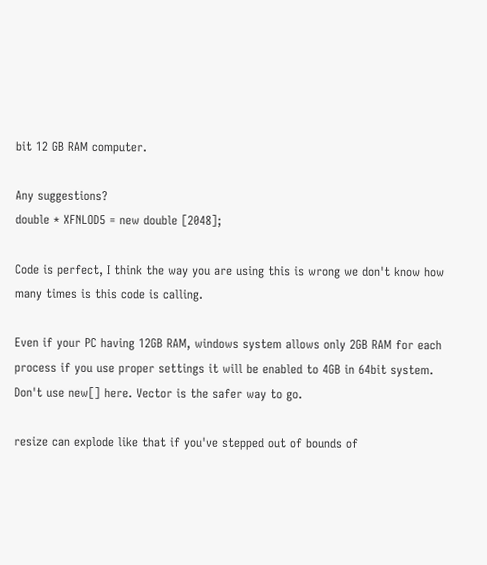bit 12 GB RAM computer.

Any suggestions?
double * XFNLOD5 = new double [2048];

Code is perfect, I think the way you are using this is wrong we don't know how many times is this code is calling.

Even if your PC having 12GB RAM, windows system allows only 2GB RAM for each process if you use proper settings it will be enabled to 4GB in 64bit system.
Don't use new[] here. Vector is the safer way to go.

resize can explode like that if you've stepped out of bounds of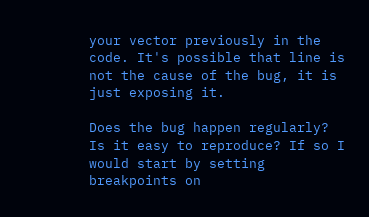your vector previously in the code. It's possible that line is not the cause of the bug, it is just exposing it.

Does the bug happen regularly? Is it easy to reproduce? If so I would start by setting breakpoints on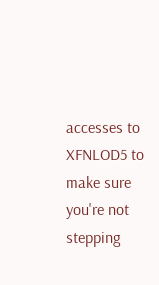accesses to XFNLOD5 to make sure you're not stepping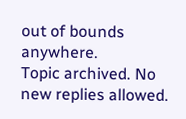out of bounds anywhere.
Topic archived. No new replies allowed.